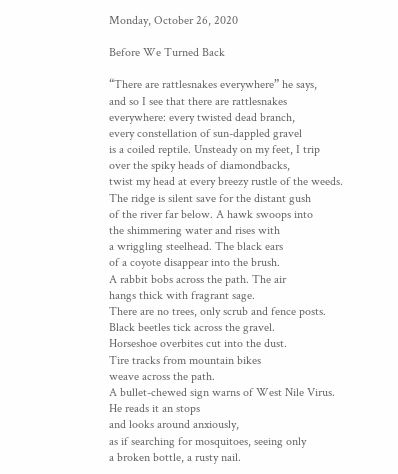Monday, October 26, 2020

Before We Turned Back

“There are rattlesnakes everywhere” he says,
and so I see that there are rattlesnakes
everywhere: every twisted dead branch,
every constellation of sun-dappled gravel
is a coiled reptile. Unsteady on my feet, I trip
over the spiky heads of diamondbacks,
twist my head at every breezy rustle of the weeds.
The ridge is silent save for the distant gush
of the river far below. A hawk swoops into
the shimmering water and rises with
a wriggling steelhead. The black ears
of a coyote disappear into the brush.
A rabbit bobs across the path. The air
hangs thick with fragrant sage.
There are no trees, only scrub and fence posts.
Black beetles tick across the gravel.
Horseshoe overbites cut into the dust.
Tire tracks from mountain bikes
weave across the path.
A bullet-chewed sign warns of West Nile Virus.
He reads it an stops
and looks around anxiously,
as if searching for mosquitoes, seeing only
a broken bottle, a rusty nail.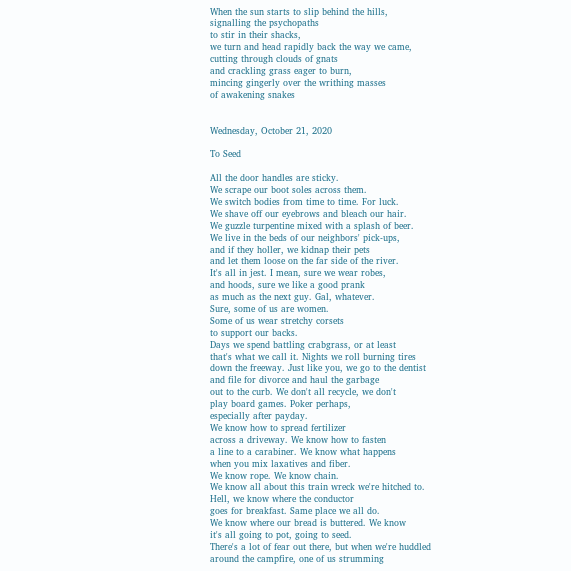When the sun starts to slip behind the hills,
signalling the psychopaths
to stir in their shacks,
we turn and head rapidly back the way we came,
cutting through clouds of gnats
and crackling grass eager to burn,
mincing gingerly over the writhing masses
of awakening snakes


Wednesday, October 21, 2020

To Seed

All the door handles are sticky.
We scrape our boot soles across them.
We switch bodies from time to time. For luck.
We shave off our eyebrows and bleach our hair.
We guzzle turpentine mixed with a splash of beer.
We live in the beds of our neighbors' pick-ups,
and if they holler, we kidnap their pets
and let them loose on the far side of the river.
It's all in jest. I mean, sure we wear robes,
and hoods, sure we like a good prank
as much as the next guy. Gal, whatever.
Sure, some of us are women.
Some of us wear stretchy corsets
to support our backs.
Days we spend battling crabgrass, or at least
that's what we call it. Nights we roll burning tires
down the freeway. Just like you, we go to the dentist
and file for divorce and haul the garbage
out to the curb. We don't all recycle, we don't
play board games. Poker perhaps,
especially after payday.
We know how to spread fertilizer
across a driveway. We know how to fasten
a line to a carabiner. We know what happens
when you mix laxatives and fiber.
We know rope. We know chain.
We know all about this train wreck we're hitched to.
Hell, we know where the conductor
goes for breakfast. Same place we all do.
We know where our bread is buttered. We know
it's all going to pot, going to seed.
There's a lot of fear out there, but when we're huddled
around the campfire, one of us strumming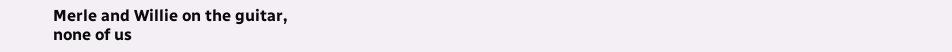Merle and Willie on the guitar,
none of us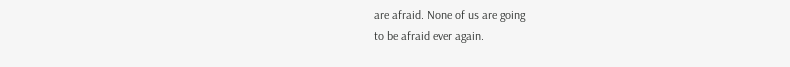are afraid. None of us are going
to be afraid ever again.